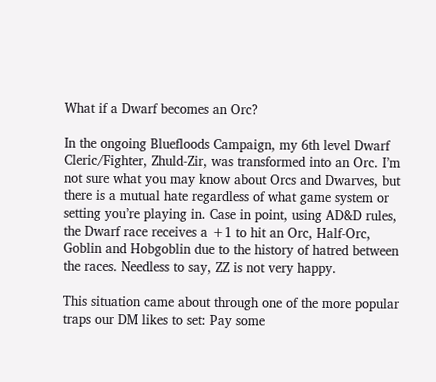What if a Dwarf becomes an Orc?

In the ongoing Bluefloods Campaign, my 6th level Dwarf Cleric/Fighter, Zhuld-Zir, was transformed into an Orc. I’m not sure what you may know about Orcs and Dwarves, but there is a mutual hate regardless of what game system or setting you’re playing in. Case in point, using AD&D rules, the Dwarf race receives a +1 to hit an Orc, Half-Orc, Goblin and Hobgoblin due to the history of hatred between the races. Needless to say, ZZ is not very happy.

This situation came about through one of the more popular traps our DM likes to set: Pay some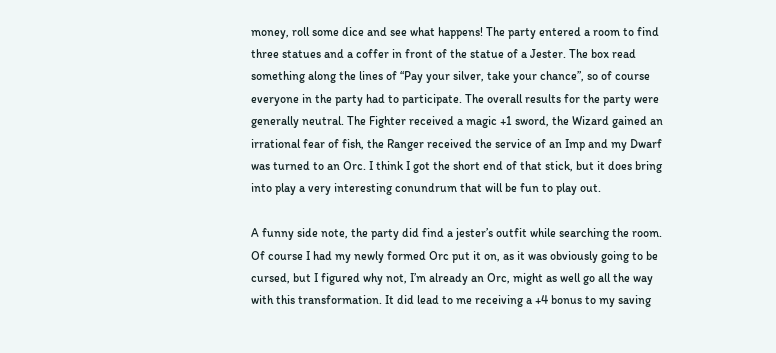money, roll some dice and see what happens! The party entered a room to find three statues and a coffer in front of the statue of a Jester. The box read something along the lines of “Pay your silver, take your chance”, so of course everyone in the party had to participate. The overall results for the party were generally neutral. The Fighter received a magic +1 sword, the Wizard gained an irrational fear of fish, the Ranger received the service of an Imp and my Dwarf was turned to an Orc. I think I got the short end of that stick, but it does bring into play a very interesting conundrum that will be fun to play out.

A funny side note, the party did find a jester’s outfit while searching the room. Of course I had my newly formed Orc put it on, as it was obviously going to be cursed, but I figured why not, I’m already an Orc, might as well go all the way with this transformation. It did lead to me receiving a +4 bonus to my saving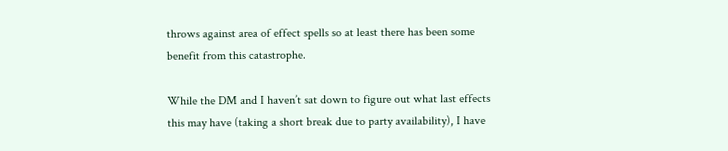throws against area of effect spells so at least there has been some benefit from this catastrophe.

While the DM and I haven’t sat down to figure out what last effects this may have (taking a short break due to party availability), I have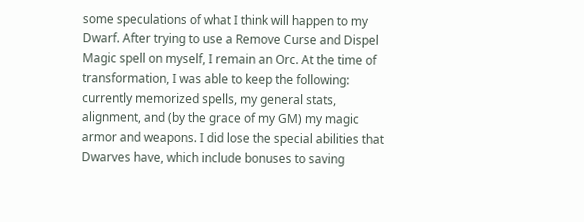some speculations of what I think will happen to my Dwarf. After trying to use a Remove Curse and Dispel Magic spell on myself, I remain an Orc. At the time of transformation, I was able to keep the following: currently memorized spells, my general stats, alignment, and (by the grace of my GM) my magic armor and weapons. I did lose the special abilities that Dwarves have, which include bonuses to saving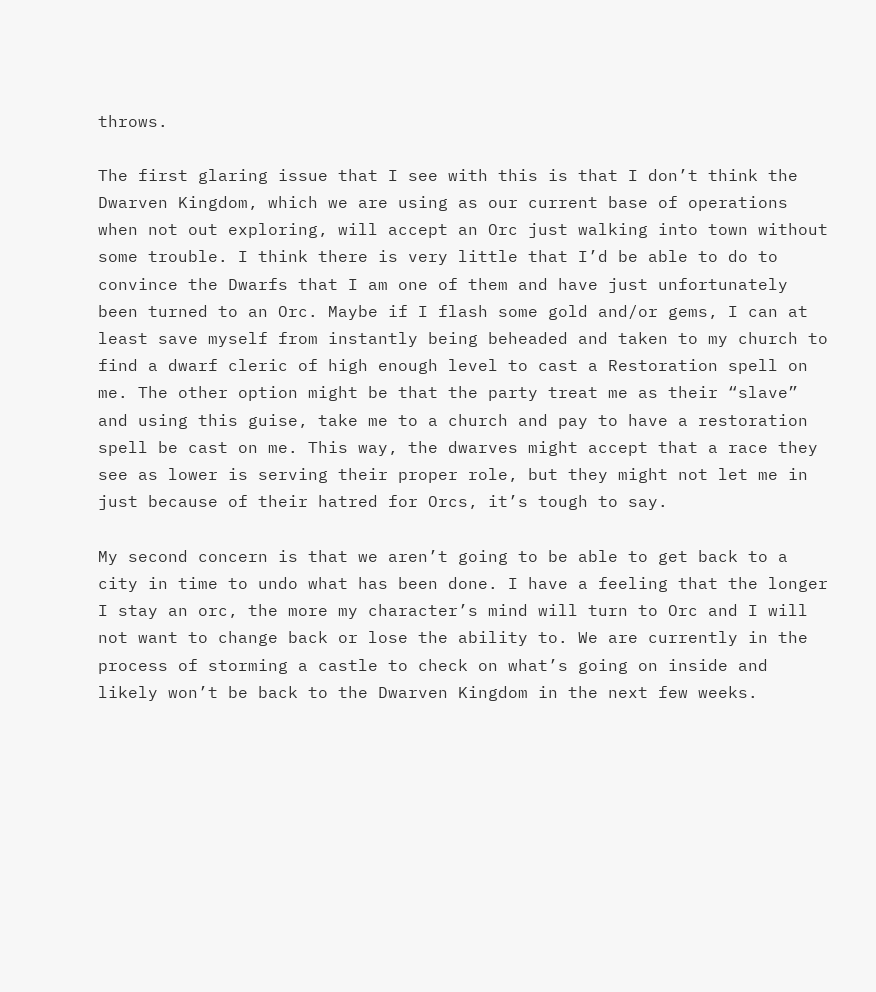throws.

The first glaring issue that I see with this is that I don’t think the Dwarven Kingdom, which we are using as our current base of operations when not out exploring, will accept an Orc just walking into town without some trouble. I think there is very little that I’d be able to do to convince the Dwarfs that I am one of them and have just unfortunately been turned to an Orc. Maybe if I flash some gold and/or gems, I can at least save myself from instantly being beheaded and taken to my church to find a dwarf cleric of high enough level to cast a Restoration spell on me. The other option might be that the party treat me as their “slave” and using this guise, take me to a church and pay to have a restoration spell be cast on me. This way, the dwarves might accept that a race they see as lower is serving their proper role, but they might not let me in just because of their hatred for Orcs, it’s tough to say.

My second concern is that we aren’t going to be able to get back to a city in time to undo what has been done. I have a feeling that the longer I stay an orc, the more my character’s mind will turn to Orc and I will not want to change back or lose the ability to. We are currently in the process of storming a castle to check on what’s going on inside and likely won’t be back to the Dwarven Kingdom in the next few weeks.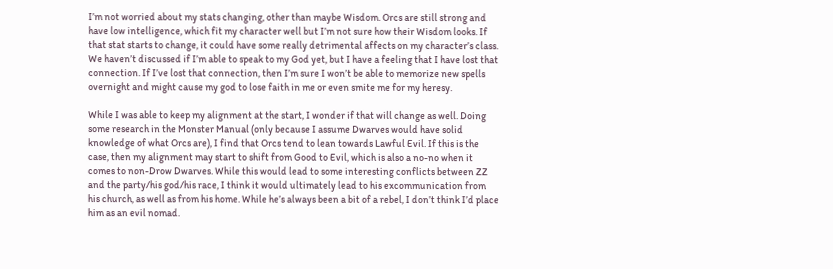I’m not worried about my stats changing, other than maybe Wisdom. Orcs are still strong and have low intelligence, which fit my character well but I’m not sure how their Wisdom looks. If that stat starts to change, it could have some really detrimental affects on my character’s class. We haven’t discussed if I’m able to speak to my God yet, but I have a feeling that I have lost that connection. If I’ve lost that connection, then I’m sure I won’t be able to memorize new spells overnight and might cause my god to lose faith in me or even smite me for my heresy.

While I was able to keep my alignment at the start, I wonder if that will change as well. Doing some research in the Monster Manual (only because I assume Dwarves would have solid knowledge of what Orcs are), I find that Orcs tend to lean towards Lawful Evil. If this is the case, then my alignment may start to shift from Good to Evil, which is also a no-no when it comes to non-Drow Dwarves. While this would lead to some interesting conflicts between ZZ and the party/his god/his race, I think it would ultimately lead to his excommunication from his church, as well as from his home. While he’s always been a bit of a rebel, I don’t think I’d place him as an evil nomad.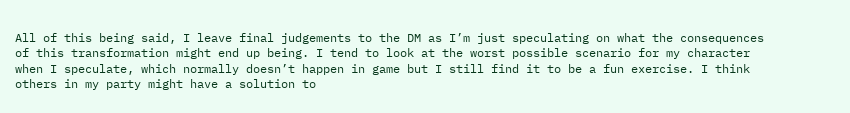All of this being said, I leave final judgements to the DM as I’m just speculating on what the consequences of this transformation might end up being. I tend to look at the worst possible scenario for my character when I speculate, which normally doesn’t happen in game but I still find it to be a fun exercise. I think others in my party might have a solution to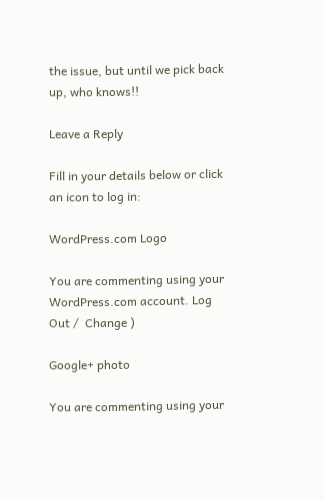the issue, but until we pick back up, who knows!!

Leave a Reply

Fill in your details below or click an icon to log in:

WordPress.com Logo

You are commenting using your WordPress.com account. Log Out /  Change )

Google+ photo

You are commenting using your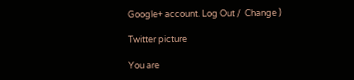Google+ account. Log Out /  Change )

Twitter picture

You are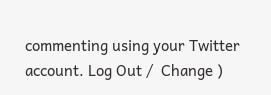commenting using your Twitter account. Log Out /  Change )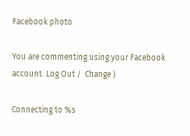Facebook photo

You are commenting using your Facebook account. Log Out /  Change )

Connecting to %s